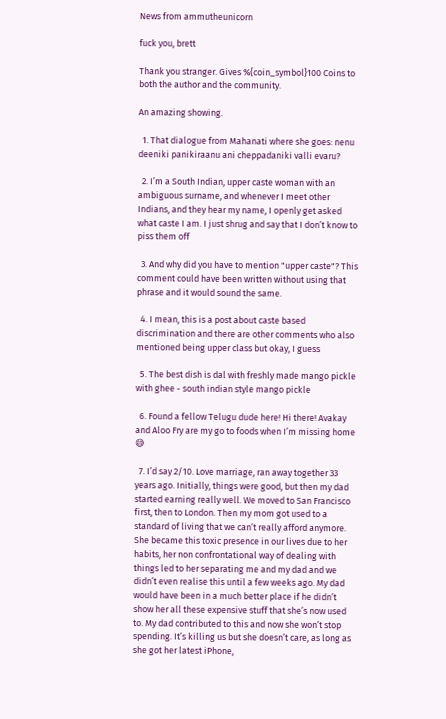News from ammutheunicorn

fuck you, brett

Thank you stranger. Gives %{coin_symbol}100 Coins to both the author and the community.

An amazing showing.

  1. That dialogue from Mahanati where she goes: nenu deeniki panikiraanu ani cheppadaniki valli evaru?

  2. I’m a South Indian, upper caste woman with an ambiguous surname, and whenever I meet other Indians, and they hear my name, I openly get asked what caste I am. I just shrug and say that I don’t know to piss them off

  3. And why did you have to mention "upper caste"? This comment could have been written without using that phrase and it would sound the same.

  4. I mean, this is a post about caste based discrimination and there are other comments who also mentioned being upper class but okay, I guess

  5. The best dish is dal with freshly made mango pickle with ghee - south indian style mango pickle

  6. Found a fellow Telugu dude here! Hi there! Avakay and Aloo Fry are my go to foods when I’m missing home 😅

  7. I’d say 2/10. Love marriage, ran away together 33 years ago. Initially, things were good, but then my dad started earning really well. We moved to San Francisco first, then to London. Then my mom got used to a standard of living that we can’t really afford anymore. She became this toxic presence in our lives due to her habits, her non confrontational way of dealing with things led to her separating me and my dad and we didn’t even realise this until a few weeks ago. My dad would have been in a much better place if he didn’t show her all these expensive stuff that she’s now used to. My dad contributed to this and now she won’t stop spending. It’s killing us but she doesn’t care, as long as she got her latest iPhone,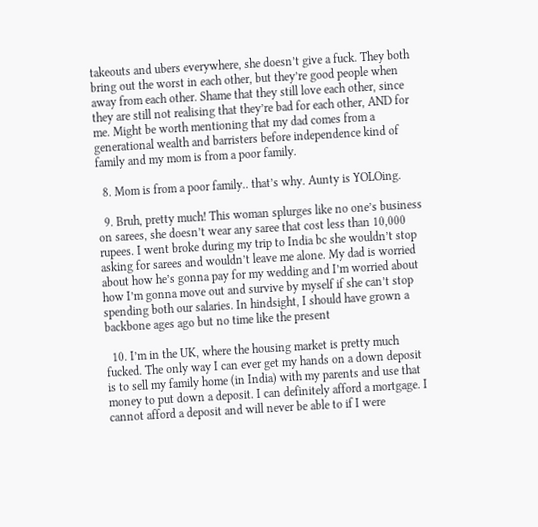takeouts and ubers everywhere, she doesn’t give a fuck. They both bring out the worst in each other, but they’re good people when away from each other. Shame that they still love each other, since they are still not realising that they’re bad for each other, AND for me. Might be worth mentioning that my dad comes from a generational wealth and barristers before independence kind of family and my mom is from a poor family.

  8. Mom is from a poor family.. that’s why. Aunty is YOLOing.

  9. Bruh, pretty much! This woman splurges like no one’s business on sarees, she doesn’t wear any saree that cost less than 10,000 rupees. I went broke during my trip to India bc she wouldn’t stop asking for sarees and wouldn’t leave me alone. My dad is worried about how he’s gonna pay for my wedding and I’m worried about how I’m gonna move out and survive by myself if she can’t stop spending both our salaries. In hindsight, I should have grown a backbone ages ago but no time like the present

  10. I’m in the UK, where the housing market is pretty much fucked. The only way I can ever get my hands on a down deposit is to sell my family home (in India) with my parents and use that money to put down a deposit. I can definitely afford a mortgage. I cannot afford a deposit and will never be able to if I were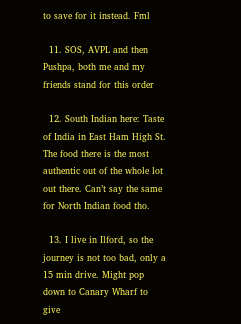to save for it instead. Fml

  11. SOS, AVPL and then Pushpa, both me and my friends stand for this order

  12. South Indian here: Taste of India in East Ham High St. The food there is the most authentic out of the whole lot out there. Can’t say the same for North Indian food tho.

  13. I live in Ilford, so the journey is not too bad, only a 15 min drive. Might pop down to Canary Wharf to give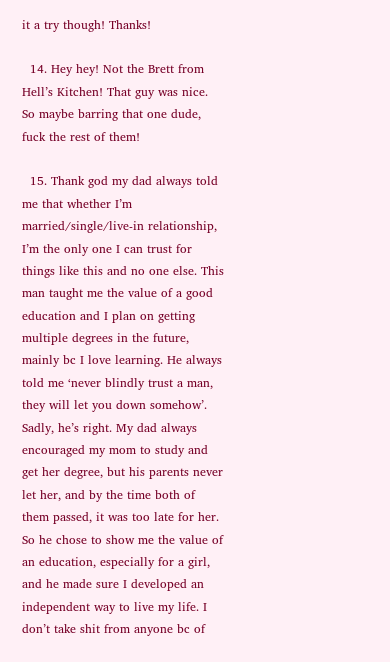it a try though! Thanks!

  14. Hey hey! Not the Brett from Hell’s Kitchen! That guy was nice. So maybe barring that one dude, fuck the rest of them!

  15. Thank god my dad always told me that whether I’m married/single/live-in relationship, I’m the only one I can trust for things like this and no one else. This man taught me the value of a good education and I plan on getting multiple degrees in the future, mainly bc I love learning. He always told me ‘never blindly trust a man, they will let you down somehow’. Sadly, he’s right. My dad always encouraged my mom to study and get her degree, but his parents never let her, and by the time both of them passed, it was too late for her. So he chose to show me the value of an education, especially for a girl, and he made sure I developed an independent way to live my life. I don’t take shit from anyone bc of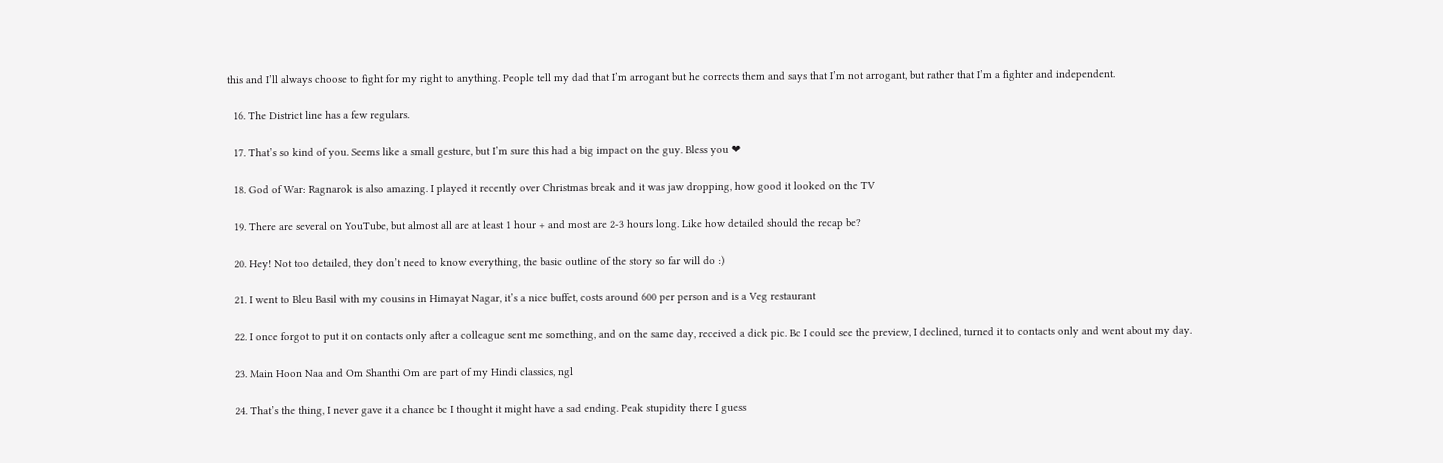this and I’ll always choose to fight for my right to anything. People tell my dad that I’m arrogant but he corrects them and says that I’m not arrogant, but rather that I’m a fighter and independent.

  16. The District line has a few regulars.

  17. That’s so kind of you. Seems like a small gesture, but I’m sure this had a big impact on the guy. Bless you ❤

  18. God of War: Ragnarok is also amazing. I played it recently over Christmas break and it was jaw dropping, how good it looked on the TV

  19. There are several on YouTube, but almost all are at least 1 hour + and most are 2-3 hours long. Like how detailed should the recap be?

  20. Hey! Not too detailed, they don’t need to know everything, the basic outline of the story so far will do :)

  21. I went to Bleu Basil with my cousins in Himayat Nagar, it’s a nice buffet, costs around 600 per person and is a Veg restaurant

  22. I once forgot to put it on contacts only after a colleague sent me something, and on the same day, received a dick pic. Bc I could see the preview, I declined, turned it to contacts only and went about my day.

  23. Main Hoon Naa and Om Shanthi Om are part of my Hindi classics, ngl

  24. That’s the thing, I never gave it a chance bc I thought it might have a sad ending. Peak stupidity there I guess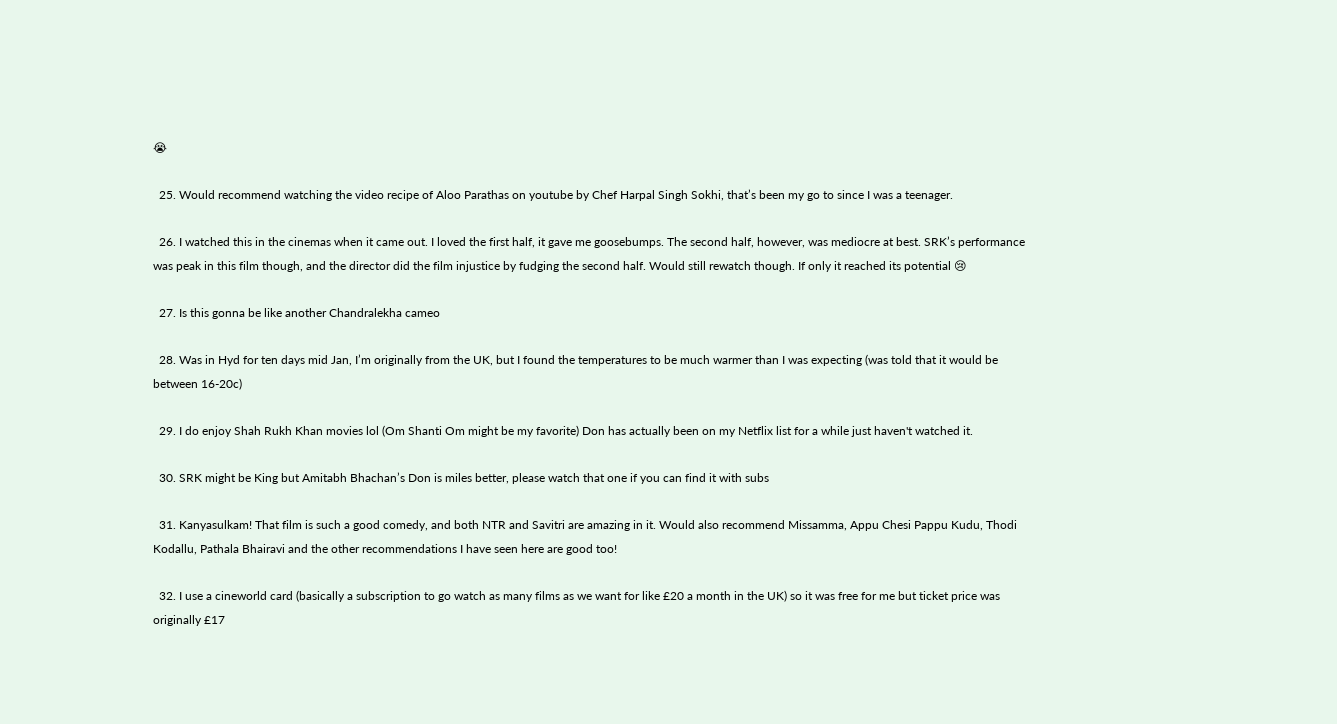😭

  25. Would recommend watching the video recipe of Aloo Parathas on youtube by Chef Harpal Singh Sokhi, that’s been my go to since I was a teenager.

  26. I watched this in the cinemas when it came out. I loved the first half, it gave me goosebumps. The second half, however, was mediocre at best. SRK’s performance was peak in this film though, and the director did the film injustice by fudging the second half. Would still rewatch though. If only it reached its potential 😢

  27. Is this gonna be like another Chandralekha cameo

  28. Was in Hyd for ten days mid Jan, I’m originally from the UK, but I found the temperatures to be much warmer than I was expecting (was told that it would be between 16-20c)

  29. I do enjoy Shah Rukh Khan movies lol (Om Shanti Om might be my favorite) Don has actually been on my Netflix list for a while just haven't watched it.

  30. SRK might be King but Amitabh Bhachan’s Don is miles better, please watch that one if you can find it with subs

  31. Kanyasulkam! That film is such a good comedy, and both NTR and Savitri are amazing in it. Would also recommend Missamma, Appu Chesi Pappu Kudu, Thodi Kodallu, Pathala Bhairavi and the other recommendations I have seen here are good too!

  32. I use a cineworld card (basically a subscription to go watch as many films as we want for like £20 a month in the UK) so it was free for me but ticket price was originally £17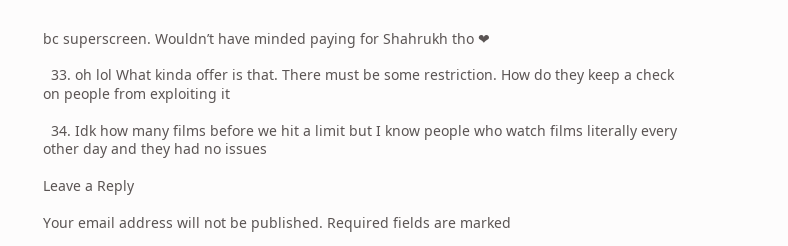bc superscreen. Wouldn’t have minded paying for Shahrukh tho ❤

  33. oh lol What kinda offer is that. There must be some restriction. How do they keep a check on people from exploiting it

  34. Idk how many films before we hit a limit but I know people who watch films literally every other day and they had no issues

Leave a Reply

Your email address will not be published. Required fields are marked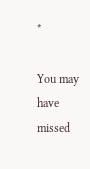*

You may have missed